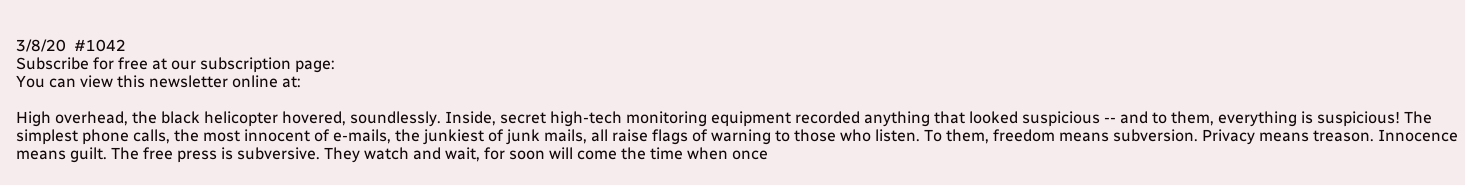3/8/20  #1042
Subscribe for free at our subscription page:
You can view this newsletter online at:

High overhead, the black helicopter hovered, soundlessly. Inside, secret high-tech monitoring equipment recorded anything that looked suspicious -- and to them, everything is suspicious! The simplest phone calls, the most innocent of e-mails, the junkiest of junk mails, all raise flags of warning to those who listen. To them, freedom means subversion. Privacy means treason. Innocence means guilt. The free press is subversive. They watch and wait, for soon will come the time when once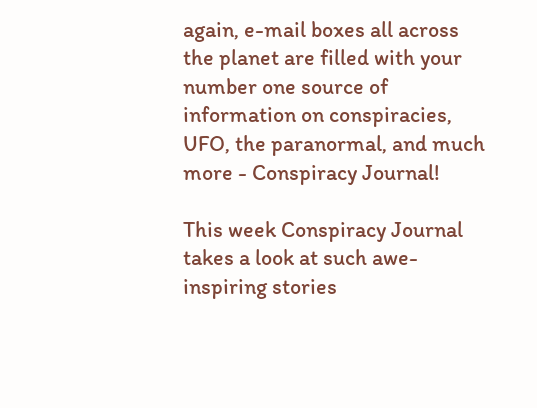again, e-mail boxes all across the planet are filled with your number one source of information on conspiracies, UFO, the paranormal, and much more - Conspiracy Journal!

This week Conspiracy Journal takes a look at such awe-inspiring stories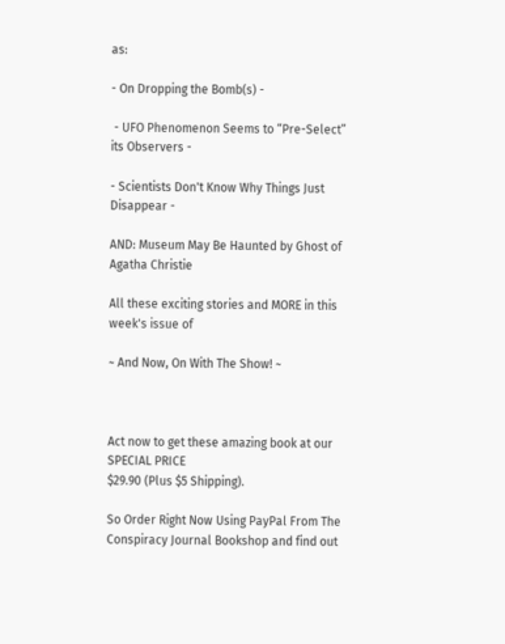as:

- On Dropping the Bomb(s) -

 - UFO Phenomenon Seems to “Pre-Select” its Observers -

- Scientists Don't Know Why Things Just Disappear -

AND: Museum May Be Haunted by Ghost of Agatha Christie

All these exciting stories and MORE in this week's issue of

~ And Now, On With The Show! ~



Act now to get these amazing book at our SPECIAL PRICE
$29.90 (Plus $5 Shipping).

So Order Right Now Using PayPal From The Conspiracy Journal Bookshop and find out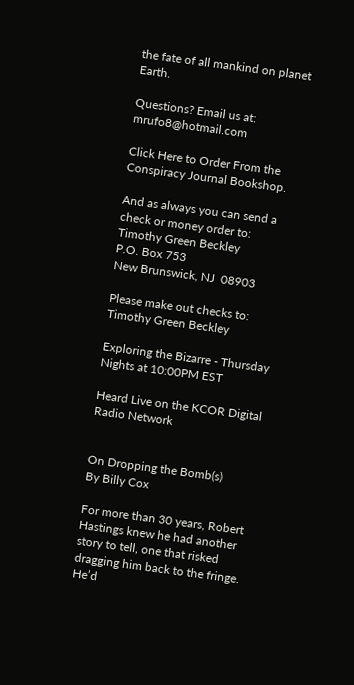the fate of all mankind on planet Earth.

Questions? Email us at: mrufo8@hotmail.com

Click Here to Order From the Conspiracy Journal Bookshop.

And as always you can send a check or money order to:
Timothy Green Beckley
P.O. Box 753
New Brunswick, NJ  08903

Please make out checks to: Timothy Green Beckley

Exploring the Bizarre - Thursday Nights at 10:00PM EST

Heard Live on the KCOR Digital Radio Network


On Dropping the Bomb(s)
By Billy Cox

For more than 30 years, Robert Hastings knew he had another story to tell, one that risked dragging him back to the fringe. He’d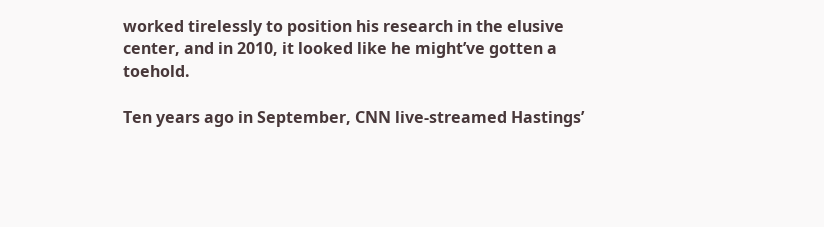worked tirelessly to position his research in the elusive center, and in 2010, it looked like he might’ve gotten a toehold.

Ten years ago in September, CNN live-streamed Hastings’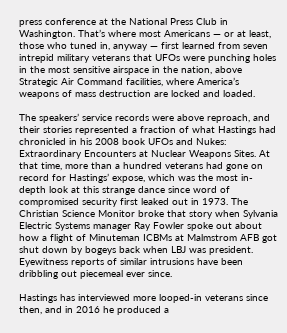press conference at the National Press Club in Washington. That’s where most Americans — or at least, those who tuned in, anyway — first learned from seven intrepid military veterans that UFOs were punching holes in the most sensitive airspace in the nation, above Strategic Air Command facilities, where America’s weapons of mass destruction are locked and loaded.

The speakers’ service records were above reproach, and their stories represented a fraction of what Hastings had chronicled in his 2008 book UFOs and Nukes: Extraordinary Encounters at Nuclear Weapons Sites. At that time, more than a hundred veterans had gone on record for Hastings’ expose, which was the most in-depth look at this strange dance since word of compromised security first leaked out in 1973. The Christian Science Monitor broke that story when Sylvania Electric Systems manager Ray Fowler spoke out about how a flight of Minuteman ICBMs at Malmstrom AFB got shut down by bogeys back when LBJ was president. Eyewitness reports of similar intrusions have been dribbling out piecemeal ever since.

Hastings has interviewed more looped-in veterans since then, and in 2016 he produced a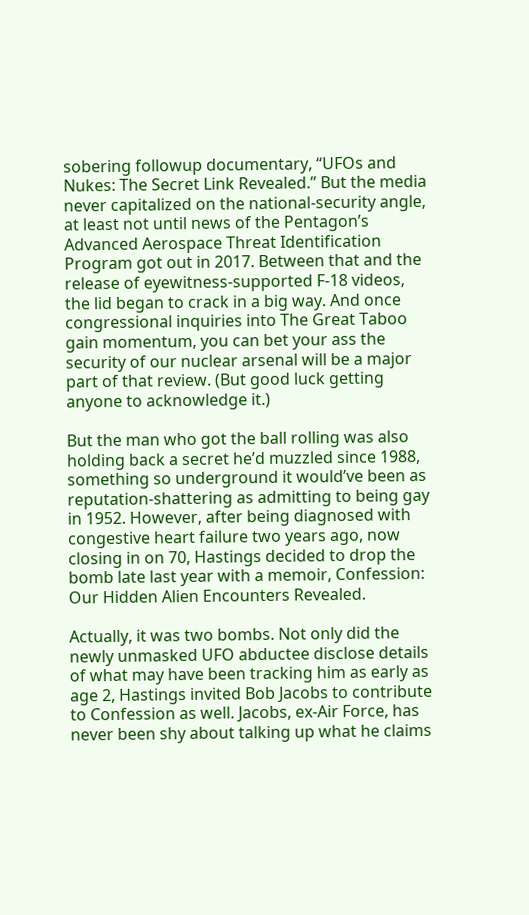sobering followup documentary, “UFOs and Nukes: The Secret Link Revealed.” But the media never capitalized on the national-security angle, at least not until news of the Pentagon’s Advanced Aerospace Threat Identification Program got out in 2017. Between that and the release of eyewitness-supported F-18 videos, the lid began to crack in a big way. And once congressional inquiries into The Great Taboo gain momentum, you can bet your ass the security of our nuclear arsenal will be a major part of that review. (But good luck getting anyone to acknowledge it.)

But the man who got the ball rolling was also holding back a secret he’d muzzled since 1988, something so underground it would’ve been as reputation-shattering as admitting to being gay in 1952. However, after being diagnosed with congestive heart failure two years ago, now closing in on 70, Hastings decided to drop the bomb late last year with a memoir, Confession: Our Hidden Alien Encounters Revealed.

Actually, it was two bombs. Not only did the newly unmasked UFO abductee disclose details of what may have been tracking him as early as age 2, Hastings invited Bob Jacobs to contribute to Confession as well. Jacobs, ex-Air Force, has never been shy about talking up what he claims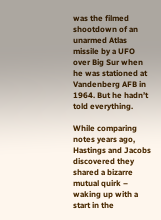was the filmed shootdown of an unarmed Atlas missile by a UFO over Big Sur when he was stationed at Vandenberg AFB in 1964. But he hadn’t told everything.

While comparing notes years ago, Hastings and Jacobs discovered they shared a bizarre mutual quirk – waking up with a start in the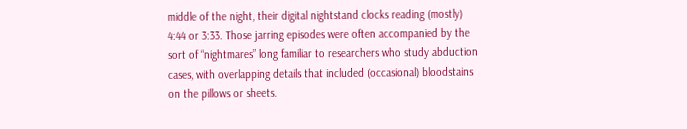middle of the night, their digital nightstand clocks reading (mostly) 4:44 or 3:33. Those jarring episodes were often accompanied by the sort of “nightmares” long familiar to researchers who study abduction cases, with overlapping details that included (occasional) bloodstains on the pillows or sheets.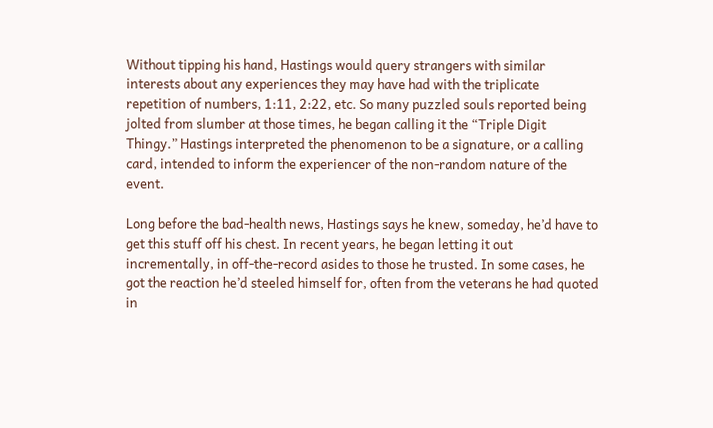Without tipping his hand, Hastings would query strangers with similar interests about any experiences they may have had with the triplicate repetition of numbers, 1:11, 2:22, etc. So many puzzled souls reported being jolted from slumber at those times, he began calling it the “Triple Digit Thingy.” Hastings interpreted the phenomenon to be a signature, or a calling card, intended to inform the experiencer of the non-random nature of the event.

Long before the bad-health news, Hastings says he knew, someday, he’d have to get this stuff off his chest. In recent years, he began letting it out incrementally, in off-the-record asides to those he trusted. In some cases, he got the reaction he’d steeled himself for, often from the veterans he had quoted in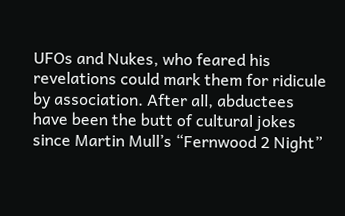UFOs and Nukes, who feared his revelations could mark them for ridicule by association. After all, abductees have been the butt of cultural jokes since Martin Mull’s “Fernwood 2 Night”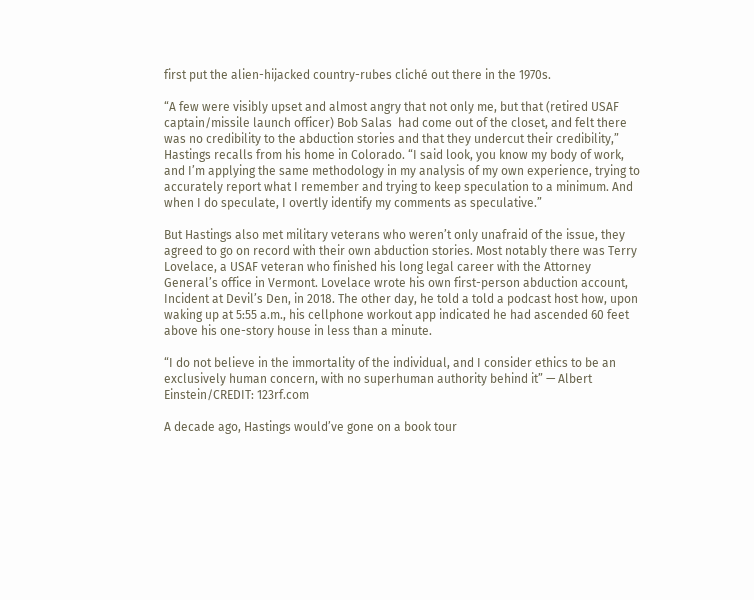first put the alien-hijacked country-rubes cliché out there in the 1970s.

“A few were visibly upset and almost angry that not only me, but that (retired USAF captain/missile launch officer) Bob Salas  had come out of the closet, and felt there was no credibility to the abduction stories and that they undercut their credibility,” Hastings recalls from his home in Colorado. “I said look, you know my body of work, and I’m applying the same methodology in my analysis of my own experience, trying to accurately report what I remember and trying to keep speculation to a minimum. And when I do speculate, I overtly identify my comments as speculative.”

But Hastings also met military veterans who weren’t only unafraid of the issue, they agreed to go on record with their own abduction stories. Most notably there was Terry Lovelace, a USAF veteran who finished his long legal career with the Attorney General’s office in Vermont. Lovelace wrote his own first-person abduction account, Incident at Devil’s Den, in 2018. The other day, he told a told a podcast host how, upon waking up at 5:55 a.m., his cellphone workout app indicated he had ascended 60 feet above his one-story house in less than a minute.

“I do not believe in the immortality of the individual, and I consider ethics to be an exclusively human concern, with no superhuman authority behind it” — Albert Einstein/CREDIT: 123rf.com

A decade ago, Hastings would’ve gone on a book tour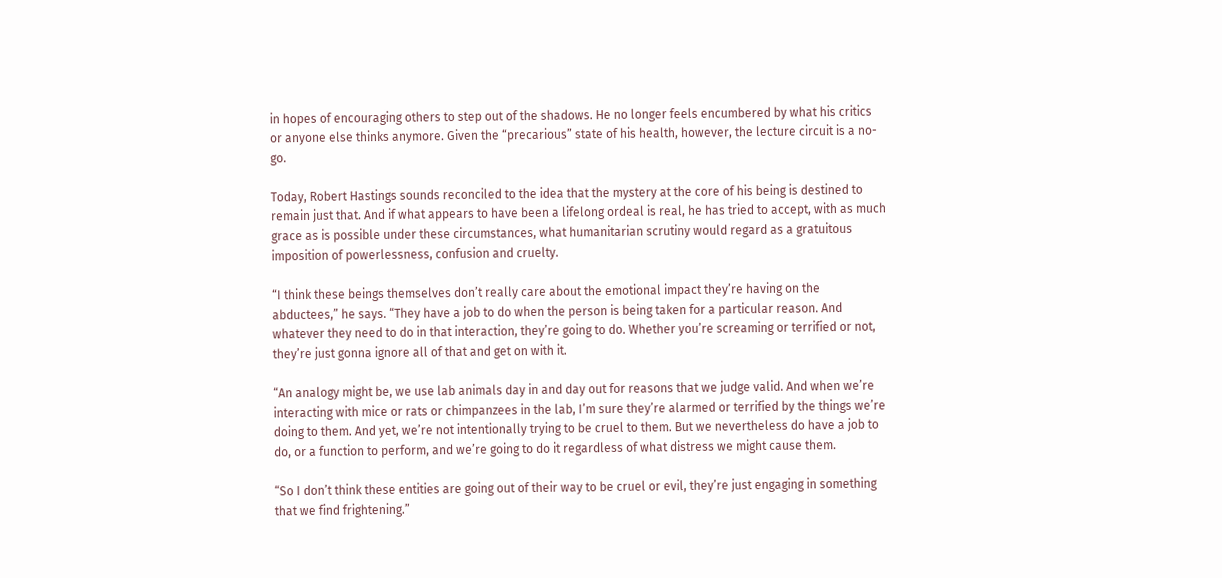in hopes of encouraging others to step out of the shadows. He no longer feels encumbered by what his critics or anyone else thinks anymore. Given the “precarious” state of his health, however, the lecture circuit is a no-go.

Today, Robert Hastings sounds reconciled to the idea that the mystery at the core of his being is destined to remain just that. And if what appears to have been a lifelong ordeal is real, he has tried to accept, with as much grace as is possible under these circumstances, what humanitarian scrutiny would regard as a gratuitous imposition of powerlessness, confusion and cruelty.

“I think these beings themselves don’t really care about the emotional impact they’re having on the abductees,” he says. “They have a job to do when the person is being taken for a particular reason. And whatever they need to do in that interaction, they’re going to do. Whether you’re screaming or terrified or not, they’re just gonna ignore all of that and get on with it.

“An analogy might be, we use lab animals day in and day out for reasons that we judge valid. And when we’re interacting with mice or rats or chimpanzees in the lab, I’m sure they’re alarmed or terrified by the things we’re doing to them. And yet, we’re not intentionally trying to be cruel to them. But we nevertheless do have a job to do, or a function to perform, and we’re going to do it regardless of what distress we might cause them.

“So I don’t think these entities are going out of their way to be cruel or evil, they’re just engaging in something that we find frightening.”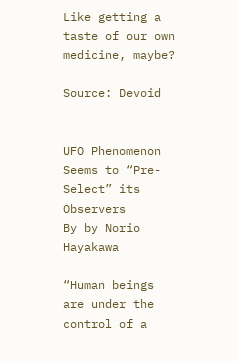Like getting a taste of our own medicine, maybe?

Source: Devoid


UFO Phenomenon Seems to “Pre-Select” its Observers
By by Norio Hayakawa

“Human beings are under the control of a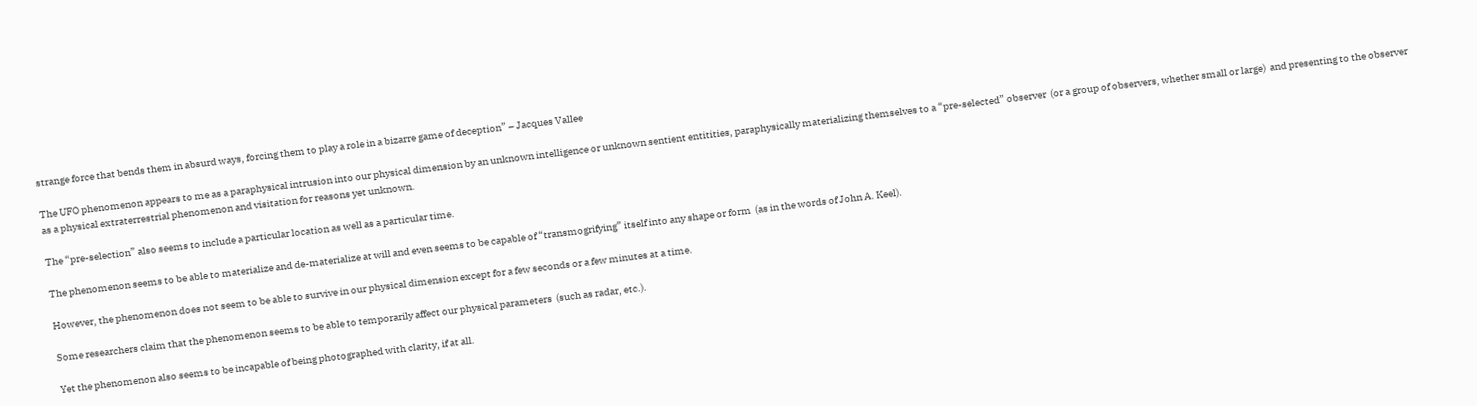strange force that bends them in absurd ways, forcing them to play a role in a bizarre game of deception” – Jacques Vallee

The UFO phenomenon appears to me as a paraphysical intrusion into our physical dimension by an unknown intelligence or unknown sentient entitities, paraphysically materializing themselves to a “pre-selected” observer  (or a group of observers, whether small or large)  and presenting to the observer as a physical extraterrestrial phenomenon and visitation for reasons yet unknown.

The “pre-selection” also seems to include a particular location as well as a particular time.

The phenomenon seems to be able to materialize and de-materialize at will and even seems to be capable of “transmogrifying” itself into any shape or form  (as in the words of John A. Keel).

However, the phenomenon does not seem to be able to survive in our physical dimension except for a few seconds or a few minutes at a time.

Some researchers claim that the phenomenon seems to be able to temporarily affect our physical parameters  (such as radar, etc.).

Yet the phenomenon also seems to be incapable of being photographed with clarity, if at all.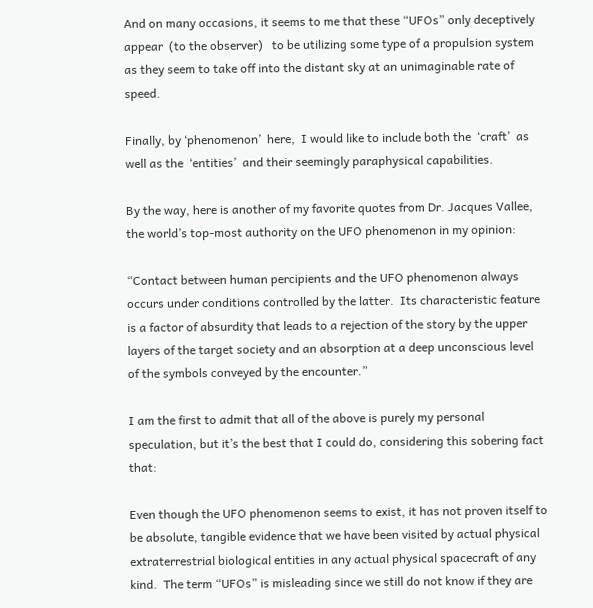And on many occasions, it seems to me that these “UFOs” only deceptively appear  (to the observer)   to be utilizing some type of a propulsion system as they seem to take off into the distant sky at an unimaginable rate of speed.

Finally, by ‘phenomenon’  here,  I would like to include both the  ‘craft’  as well as the  ‘entities’  and their seemingly paraphysical capabilities.

By the way, here is another of my favorite quotes from Dr. Jacques Vallee, the world’s top-most authority on the UFO phenomenon in my opinion:

“Contact between human percipients and the UFO phenomenon always occurs under conditions controlled by the latter.  Its characteristic feature is a factor of absurdity that leads to a rejection of the story by the upper layers of the target society and an absorption at a deep unconscious level of the symbols conveyed by the encounter.”

I am the first to admit that all of the above is purely my personal speculation, but it’s the best that I could do, considering this sobering fact that:

Even though the UFO phenomenon seems to exist, it has not proven itself to be absolute, tangible evidence that we have been visited by actual physical extraterrestrial biological entities in any actual physical spacecraft of any kind.  The term “UFOs” is misleading since we still do not know if they are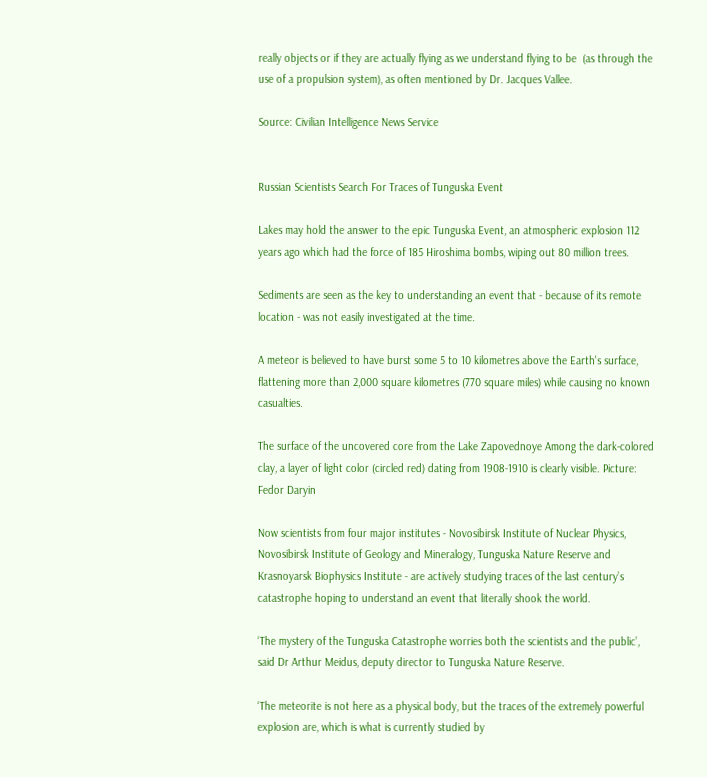really objects or if they are actually flying as we understand flying to be  (as through the use of a propulsion system), as often mentioned by Dr. Jacques Vallee.

Source: Civilian Intelligence News Service


Russian Scientists Search For Traces of Tunguska Event

Lakes may hold the answer to the epic Tunguska Event, an atmospheric explosion 112 years ago which had the force of 185 Hiroshima bombs, wiping out 80 million trees.

Sediments are seen as the key to understanding an event that - because of its remote location - was not easily investigated at the time.

A meteor is believed to have burst some 5 to 10 kilometres above the Earth's surface, flattening more than 2,000 square kilometres (770 square miles) while causing no known casualties.

The surface of the uncovered core from the Lake Zapovednoye Among the dark-colored clay, a layer of light color (circled red) dating from 1908-1910 is clearly visible. Picture: Fedor Daryin

Now scientists from four major institutes - Novosibirsk Institute of Nuclear Physics, Novosibirsk Institute of Geology and Mineralogy, Tunguska Nature Reserve and Krasnoyarsk Biophysics Institute - are actively studying traces of the last century’s catastrophe hoping to understand an event that literally shook the world.

‘The mystery of the Tunguska Catastrophe worries both the scientists and the public’, said Dr Arthur Meidus, deputy director to Tunguska Nature Reserve.

‘The meteorite is not here as a physical body, but the traces of the extremely powerful explosion are, which is what is currently studied by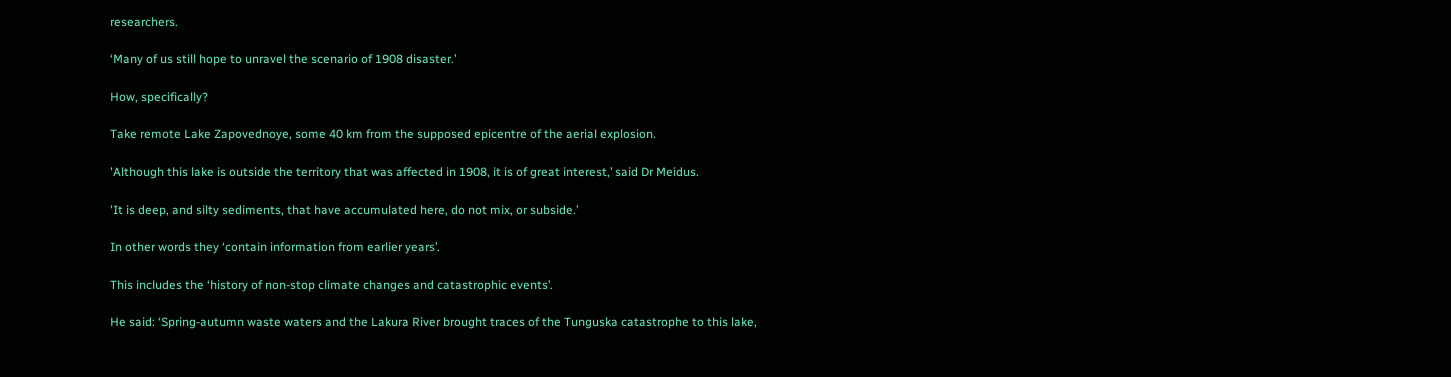researchers.

‘Many of us still hope to unravel the scenario of 1908 disaster.’

How, specifically?

Take remote Lake Zapovednoye, some 40 km from the supposed epicentre of the aerial explosion.

'Although this lake is outside the territory that was affected in 1908, it is of great interest,’ said Dr Meidus.

'It is deep, and silty sediments, that have accumulated here, do not mix, or subside.’

In other words they ‘contain information from earlier years’.

This includes the ‘history of non-stop climate changes and catastrophic events’.

He said: ‘Spring-autumn waste waters and the Lakura River brought traces of the Tunguska catastrophe to this lake,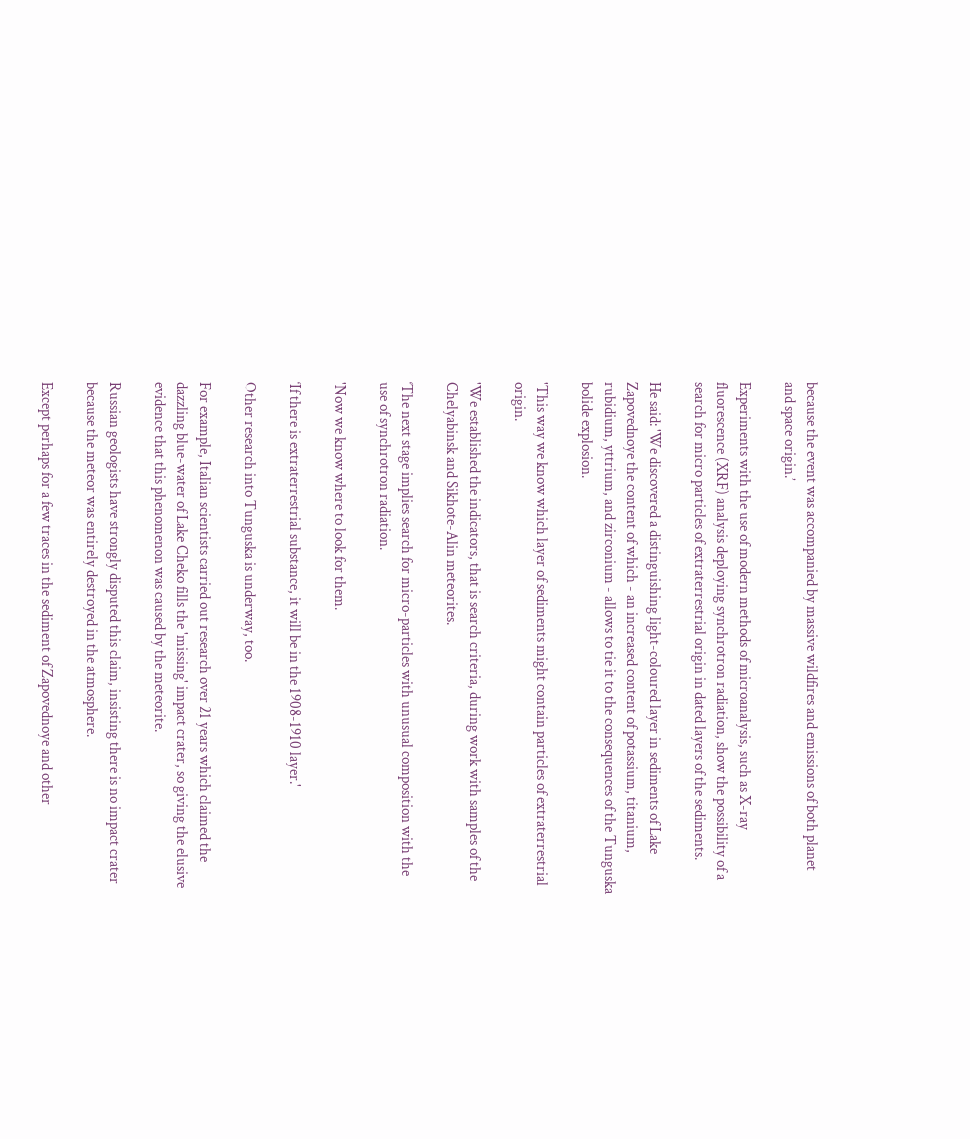because the event was accompanied by massive wildfires and emissions of both planet and space origin.’

Experiments with the use of modern methods of microanalysis, such as X-ray fluorescence (XRF) analysis deploying synchrotron radiation, show the possibility of a search for micro particles of extraterrestrial origin in dated layers of the sediments.

He said: 'We discovered a distinguishing light-coloured layer in sediments of Lake Zapovednoye the content of which - an increased content of potassium, titanium, rubidium, yttrium, and zirconium - allows to tie it to the consequences of the Tunguska bolide explosion.

'This way we know which layer of sediments might contain particles of extraterrestrial origin.

'We established the indicators, that is search criteria, during work with samples of the Chelyabinsk and Sikhote-Alin meteorites.

‘The next stage implies search for micro-particles with unusual composition with the use of synchrotron radiation.

'Now we know where to look for them.

‘If there is extraterrestrial substance, it will be in the 1908-1910 layer.'

Other research into Tunguska is underway, too.

For example, Italian scientists carried out research over 21 years which claimed the dazzling blue-water of Lake Cheko fills the 'missing' impact crater, so giving the elusive evidence that this phenomenon was caused by the meteorite.

Russian geologists have strongly disputed this claim, insisting there is no impact crater because the meteor was entirely destroyed in the atmosphere.

Except perhaps for a few traces in the sediment of Zapovednoye and other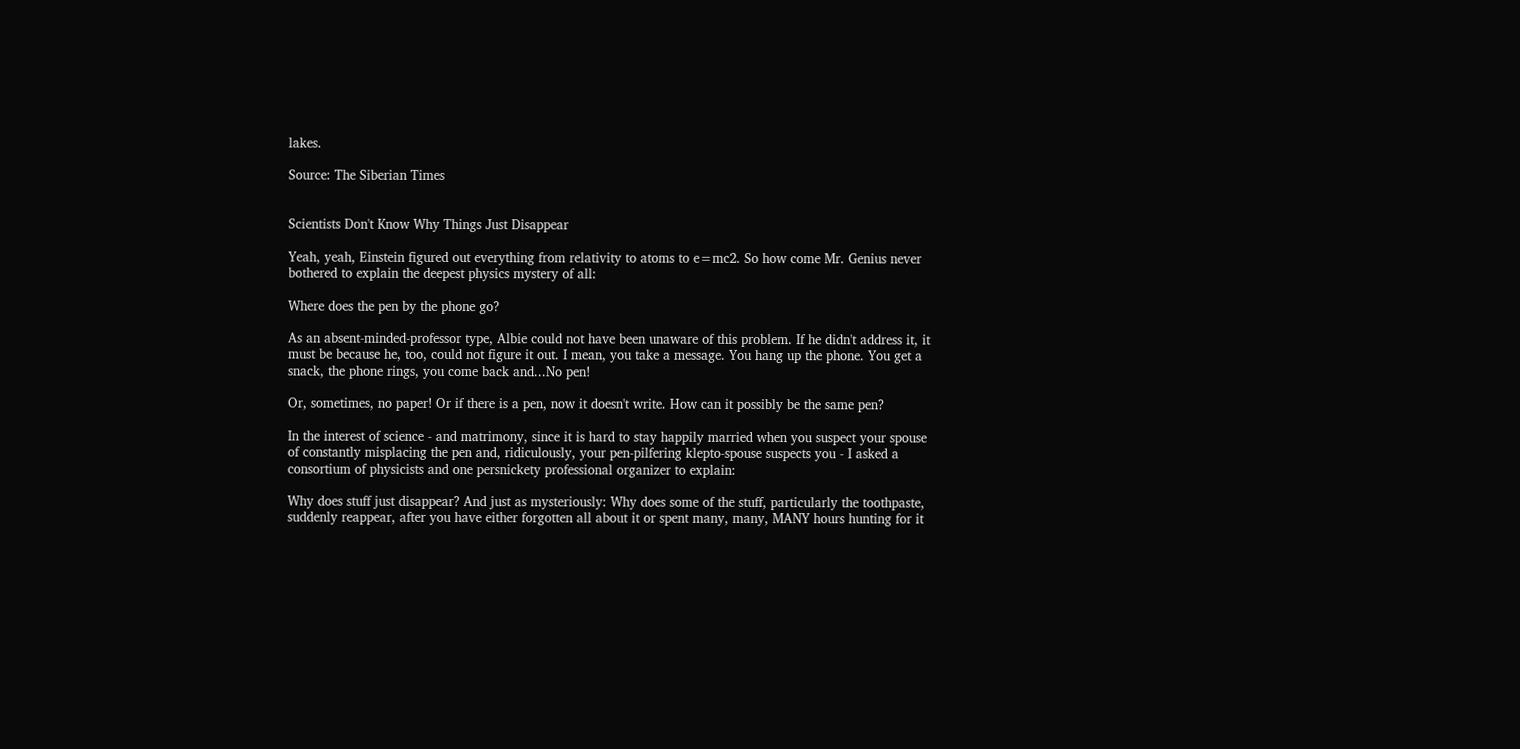lakes.

Source: The Siberian Times


Scientists Don't Know Why Things Just Disappear

Yeah, yeah, Einstein figured out everything from relativity to atoms to e=mc2. So how come Mr. Genius never bothered to explain the deepest physics mystery of all:

Where does the pen by the phone go?

As an absent-minded-professor type, Albie could not have been unaware of this problem. If he didn't address it, it must be because he, too, could not figure it out. I mean, you take a message. You hang up the phone. You get a snack, the phone rings, you come back and...No pen!

Or, sometimes, no paper! Or if there is a pen, now it doesn't write. How can it possibly be the same pen?

In the interest of science - and matrimony, since it is hard to stay happily married when you suspect your spouse of constantly misplacing the pen and, ridiculously, your pen-pilfering klepto-spouse suspects you - I asked a consortium of physicists and one persnickety professional organizer to explain:

Why does stuff just disappear? And just as mysteriously: Why does some of the stuff, particularly the toothpaste, suddenly reappear, after you have either forgotten all about it or spent many, many, MANY hours hunting for it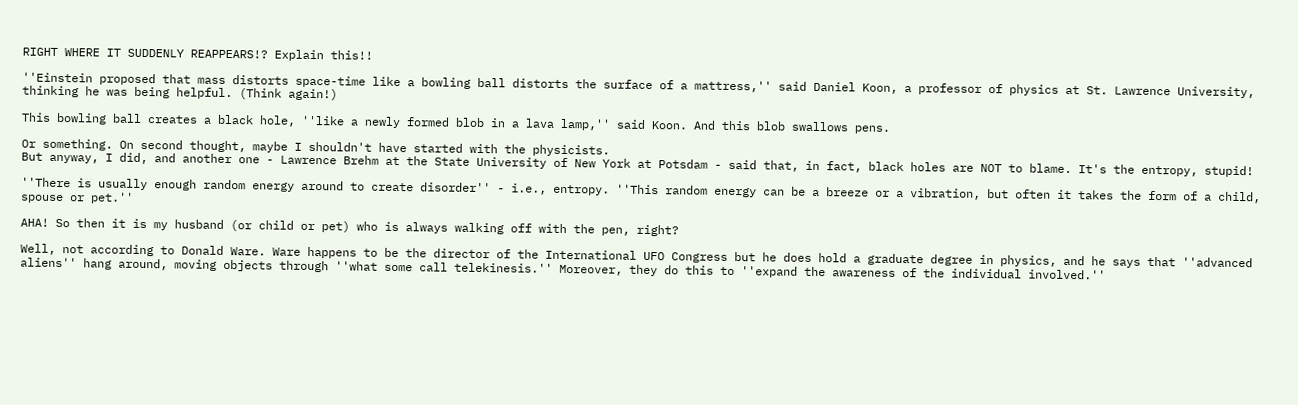RIGHT WHERE IT SUDDENLY REAPPEARS!? Explain this!!

''Einstein proposed that mass distorts space-time like a bowling ball distorts the surface of a mattress,'' said Daniel Koon, a professor of physics at St. Lawrence University, thinking he was being helpful. (Think again!)

This bowling ball creates a black hole, ''like a newly formed blob in a lava lamp,'' said Koon. And this blob swallows pens.

Or something. On second thought, maybe I shouldn't have started with the physicists.
But anyway, I did, and another one - Lawrence Brehm at the State University of New York at Potsdam - said that, in fact, black holes are NOT to blame. It's the entropy, stupid!

''There is usually enough random energy around to create disorder'' - i.e., entropy. ''This random energy can be a breeze or a vibration, but often it takes the form of a child, spouse or pet.''

AHA! So then it is my husband (or child or pet) who is always walking off with the pen, right?

Well, not according to Donald Ware. Ware happens to be the director of the International UFO Congress but he does hold a graduate degree in physics, and he says that ''advanced aliens'' hang around, moving objects through ''what some call telekinesis.'' Moreover, they do this to ''expand the awareness of the individual involved.''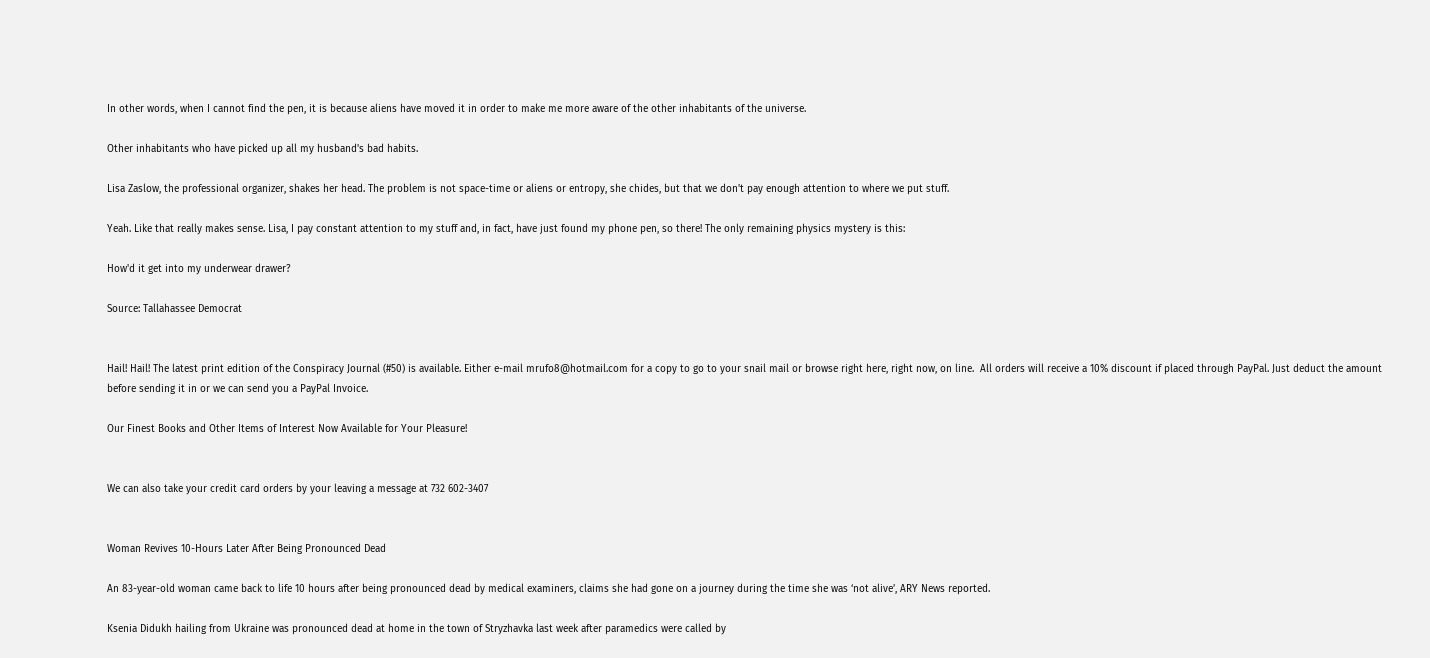In other words, when I cannot find the pen, it is because aliens have moved it in order to make me more aware of the other inhabitants of the universe.

Other inhabitants who have picked up all my husband's bad habits.

Lisa Zaslow, the professional organizer, shakes her head. The problem is not space-time or aliens or entropy, she chides, but that we don't pay enough attention to where we put stuff.

Yeah. Like that really makes sense. Lisa, I pay constant attention to my stuff and, in fact, have just found my phone pen, so there! The only remaining physics mystery is this:

How'd it get into my underwear drawer?

Source: Tallahassee Democrat


Hail! Hail! The latest print edition of the Conspiracy Journal (#50) is available. Either e-mail mrufo8@hotmail.com for a copy to go to your snail mail or browse right here, right now, on line.  All orders will receive a 10% discount if placed through PayPal. Just deduct the amount before sending it in or we can send you a PayPal Invoice.

Our Finest Books and Other Items of Interest Now Available for Your Pleasure!


We can also take your credit card orders by your leaving a message at 732 602-3407


Woman Revives 10-Hours Later After Being Pronounced Dead

An 83-year-old woman came back to life 10 hours after being pronounced dead by medical examiners, claims she had gone on a journey during the time she was ‘not alive’, ARY News reported.

Ksenia Didukh hailing from Ukraine was pronounced dead at home in the town of Stryzhavka last week after paramedics were called by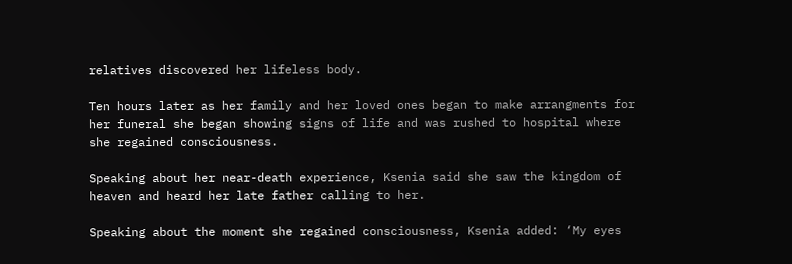relatives discovered her lifeless body.

Ten hours later as her family and her loved ones began to make arrangments for her funeral she began showing signs of life and was rushed to hospital where she regained consciousness.

Speaking about her near-death experience, Ksenia said she saw the kingdom of heaven and heard her late father calling to her.

Speaking about the moment she regained consciousness, Ksenia added: ‘My eyes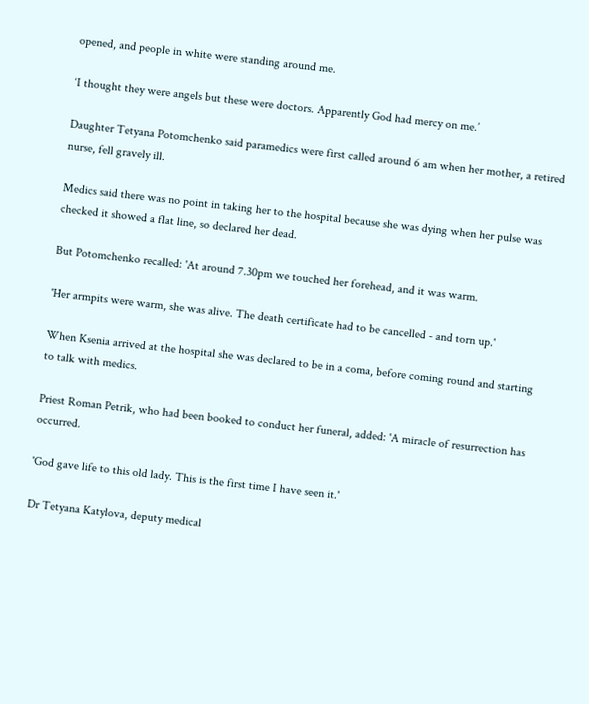opened, and people in white were standing around me.

‘I thought they were angels but these were doctors. Apparently God had mercy on me.’

Daughter Tetyana Potomchenko said paramedics were first called around 6 am when her mother, a retired nurse, fell gravely ill.

Medics said there was no point in taking her to the hospital because she was dying when her pulse was checked it showed a flat line, so declared her dead.

But Potomchenko recalled: 'At around 7.30pm we touched her forehead, and it was warm.

'Her armpits were warm, she was alive. The death certificate had to be cancelled - and torn up.'

When Ksenia arrived at the hospital she was declared to be in a coma, before coming round and starting to talk with medics.

Priest Roman Petrik, who had been booked to conduct her funeral, added: 'A miracle of resurrection has occurred.

'God gave life to this old lady. This is the first time I have seen it.'

Dr Tetyana Katylova, deputy medical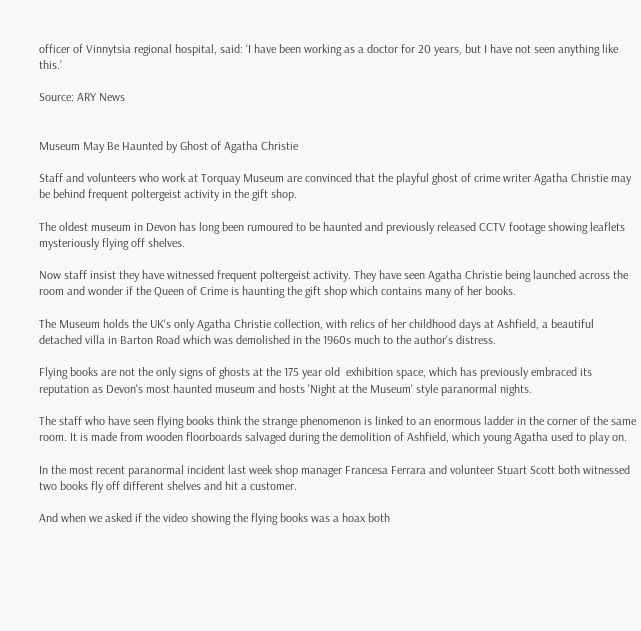officer of Vinnytsia regional hospital, said: ‘I have been working as a doctor for 20 years, but I have not seen anything like this.’

Source: ARY News


Museum May Be Haunted by Ghost of Agatha Christie

Staff and volunteers who work at Torquay Museum are convinced that the playful ghost of crime writer Agatha Christie may be behind frequent poltergeist activity in the gift shop.

The oldest museum in Devon has long been rumoured to be haunted and previously released CCTV footage showing leaflets mysteriously flying off shelves.

Now staff insist they have witnessed frequent poltergeist activity. They have seen Agatha Christie being launched across the room and wonder if the Queen of Crime is haunting the gift shop which contains many of her books.

The Museum holds the UK's only Agatha Christie collection, with relics of her childhood days at Ashfield, a beautiful detached villa in Barton Road which was demolished in the 1960s much to the author's distress.

Flying books are not the only signs of ghosts at the 175 year old  exhibition space, which has previously embraced its reputation as Devon's most haunted museum and hosts 'Night at the Museum' style paranormal nights.

The staff who have seen flying books think the strange phenomenon is linked to an enormous ladder in the corner of the same room. It is made from wooden floorboards salvaged during the demolition of Ashfield, which young Agatha used to play on.

In the most recent paranormal incident last week shop manager Francesa Ferrara and volunteer Stuart Scott both witnessed two books fly off different shelves and hit a customer.

And when we asked if the video showing the flying books was a hoax both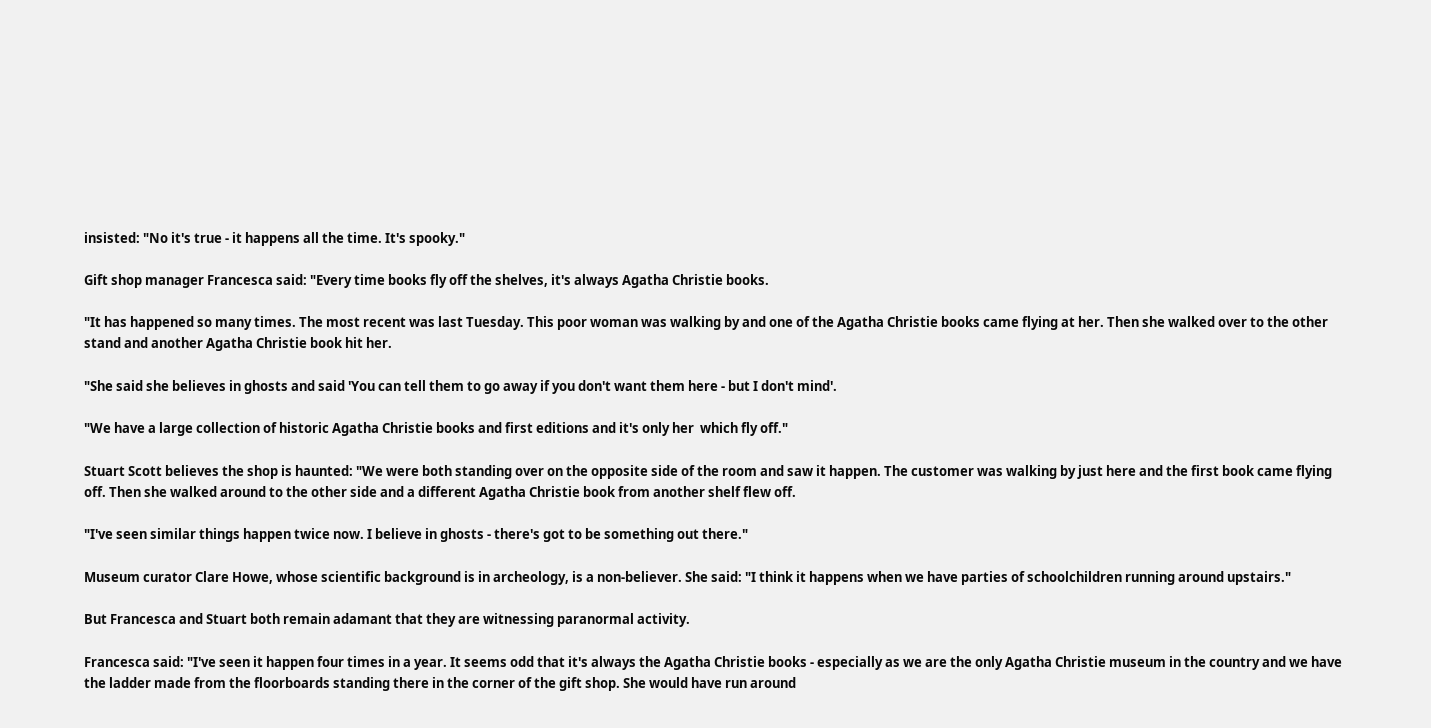insisted: "No it's true - it happens all the time. It's spooky."

Gift shop manager Francesca said: "Every time books fly off the shelves, it's always Agatha Christie books.

"It has happened so many times. The most recent was last Tuesday. This poor woman was walking by and one of the Agatha Christie books came flying at her. Then she walked over to the other stand and another Agatha Christie book hit her.

"She said she believes in ghosts and said 'You can tell them to go away if you don't want them here - but I don't mind'.

"We have a large collection of historic Agatha Christie books and first editions and it's only her  which fly off."

Stuart Scott believes the shop is haunted: "We were both standing over on the opposite side of the room and saw it happen. The customer was walking by just here and the first book came flying off. Then she walked around to the other side and a different Agatha Christie book from another shelf flew off.

"I've seen similar things happen twice now. I believe in ghosts - there's got to be something out there."

Museum curator Clare Howe, whose scientific background is in archeology, is a non-believer. She said: "I think it happens when we have parties of schoolchildren running around upstairs."

But Francesca and Stuart both remain adamant that they are witnessing paranormal activity.

Francesca said: "I've seen it happen four times in a year. It seems odd that it's always the Agatha Christie books - especially as we are the only Agatha Christie museum in the country and we have the ladder made from the floorboards standing there in the corner of the gift shop. She would have run around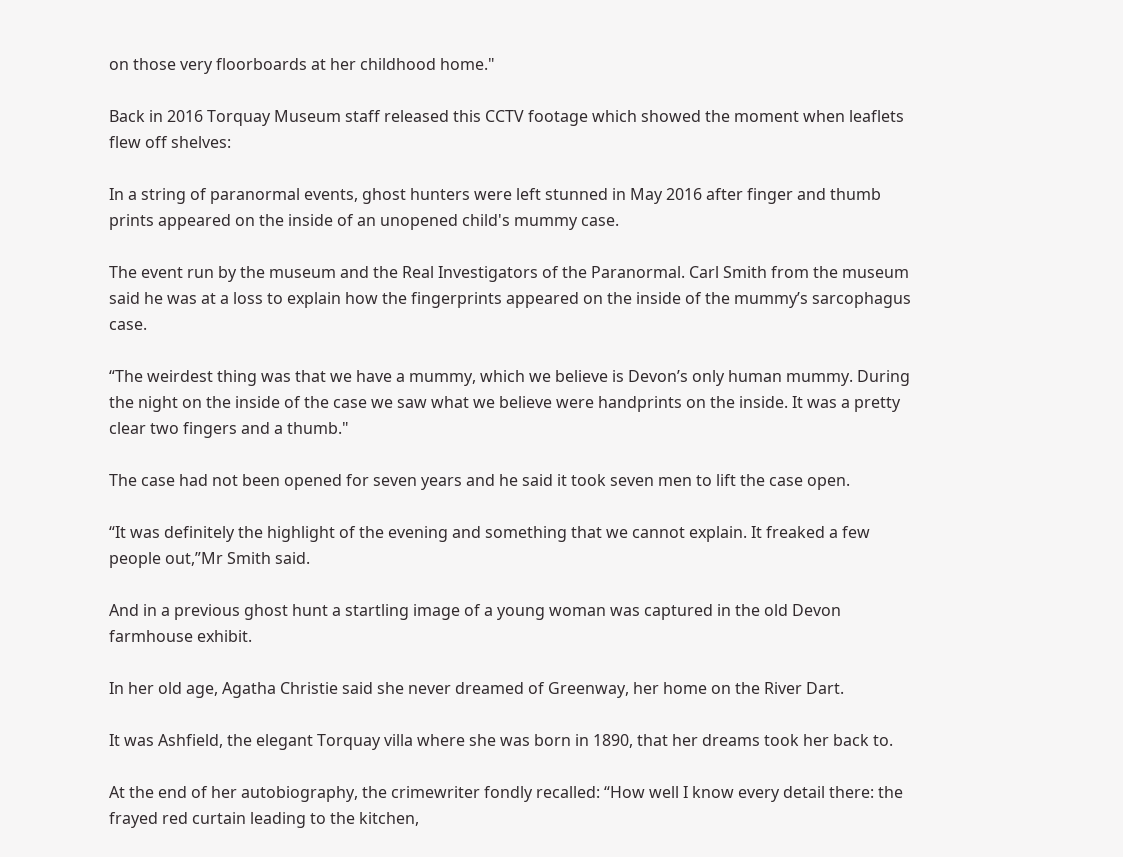on those very floorboards at her childhood home."

Back in 2016 Torquay Museum staff released this CCTV footage which showed the moment when leaflets flew off shelves:

In a string of paranormal events, ghost hunters were left stunned in May 2016 after finger and thumb prints appeared on the inside of an unopened child's mummy case.

The event run by the museum and the Real Investigators of the Paranormal. Carl Smith from the museum said he was at a loss to explain how the fingerprints appeared on the inside of the mummy’s sarcophagus case.

“The weirdest thing was that we have a mummy, which we believe is Devon’s only human mummy. During the night on the inside of the case we saw what we believe were handprints on the inside. It was a pretty clear two fingers and a thumb."

The case had not been opened for seven years and he said it took seven men to lift the case open.

“It was definitely the highlight of the evening and something that we cannot explain. It freaked a few people out,”Mr Smith said.

And in a previous ghost hunt a startling image of a young woman was captured in the old Devon farmhouse exhibit.

In her old age, Agatha Christie said she never dreamed of Greenway, her home on the River Dart.

It was Ashfield, the elegant Torquay villa where she was born in 1890, that her dreams took her back to.

At the end of her autobiography, the crimewriter fondly recalled: “How well I know every detail there: the frayed red curtain leading to the kitchen,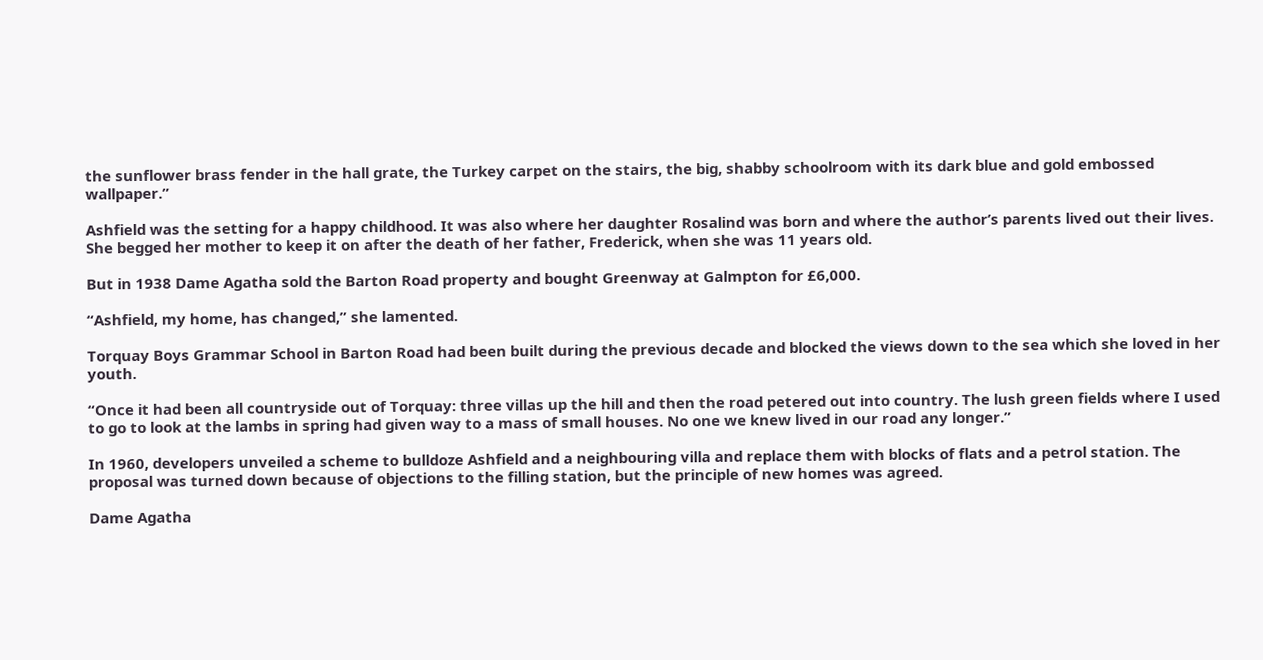the sunflower brass fender in the hall grate, the Turkey carpet on the stairs, the big, shabby schoolroom with its dark blue and gold embossed wallpaper.”

Ashfield was the setting for a happy childhood. It was also where her daughter Rosalind was born and where the author’s parents lived out their lives. She begged her mother to keep it on after the death of her father, Frederick, when she was 11 years old.

But in 1938 Dame Agatha sold the Barton Road property and bought Greenway at Galmpton for £6,000.

“Ashfield, my home, has changed,” she lamented.

Torquay Boys Grammar School in Barton Road had been built during the previous decade and blocked the views down to the sea which she loved in her youth.

“Once it had been all countryside out of Torquay: three villas up the hill and then the road petered out into country. The lush green fields where I used to go to look at the lambs in spring had given way to a mass of small houses. No one we knew lived in our road any longer.”

In 1960, developers unveiled a scheme to bulldoze Ashfield and a neighbouring villa and replace them with blocks of flats and a petrol station. The proposal was turned down because of objections to the filling station, but the principle of new homes was agreed.

Dame Agatha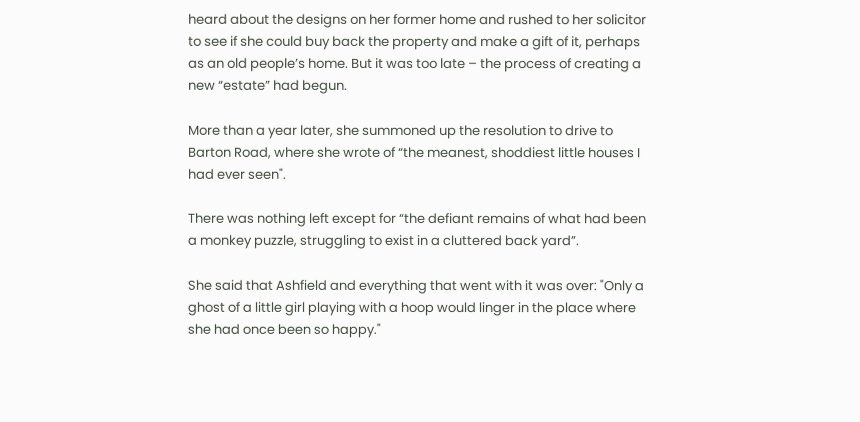heard about the designs on her former home and rushed to her solicitor to see if she could buy back the property and make a gift of it, perhaps as an old people’s home. But it was too late – the process of creating a new “estate” had begun.

More than a year later, she summoned up the resolution to drive to Barton Road, where she wrote of “the meanest, shoddiest little houses I had ever seen".

There was nothing left except for “the defiant remains of what had been a monkey puzzle, struggling to exist in a cluttered back yard”.

She said that Ashfield and everything that went with it was over: "Only a ghost of a little girl playing with a hoop would linger in the place where she had once been so happy."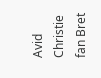Avid Christie fan Bret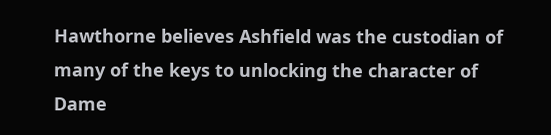Hawthorne believes Ashfield was the custodian of many of the keys to unlocking the character of Dame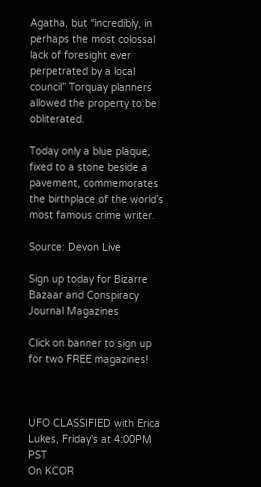Agatha, but “incredibly, in perhaps the most colossal lack of foresight ever perpetrated by a local council” Torquay planners allowed the property to be obliterated.

Today only a blue plaque, fixed to a stone beside a pavement, commemorates the birthplace of the world’s most famous crime writer.

Source: Devon Live

Sign up today for Bizarre Bazaar and Conspiracy Journal Magazines

Click on banner to sign up for two FREE magazines!



UFO CLASSIFIED with Erica Lukes, Friday's at 4:00PM PST
On KCOR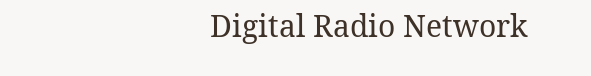Digital Radio Network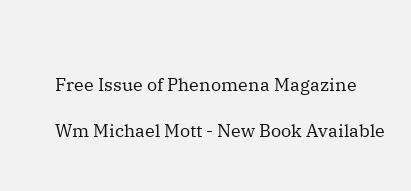Free Issue of Phenomena Magazine

Wm Michael Mott - New Book Available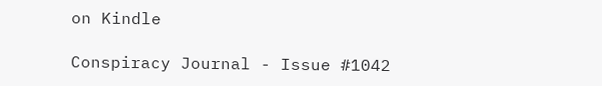on Kindle

Conspiracy Journal - Issue #1042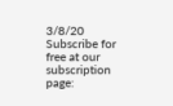3/8/20
Subscribe for free at our subscription page: